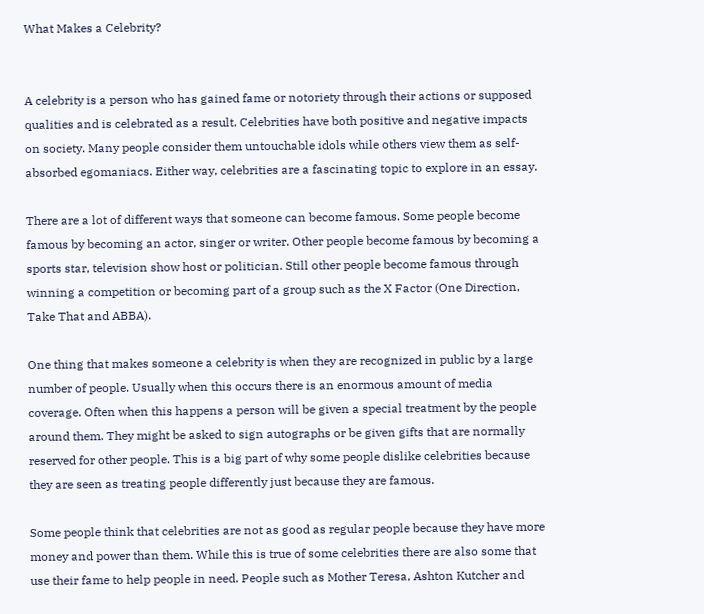What Makes a Celebrity?


A celebrity is a person who has gained fame or notoriety through their actions or supposed qualities and is celebrated as a result. Celebrities have both positive and negative impacts on society. Many people consider them untouchable idols while others view them as self-absorbed egomaniacs. Either way, celebrities are a fascinating topic to explore in an essay.

There are a lot of different ways that someone can become famous. Some people become famous by becoming an actor, singer or writer. Other people become famous by becoming a sports star, television show host or politician. Still other people become famous through winning a competition or becoming part of a group such as the X Factor (One Direction, Take That and ABBA).

One thing that makes someone a celebrity is when they are recognized in public by a large number of people. Usually when this occurs there is an enormous amount of media coverage. Often when this happens a person will be given a special treatment by the people around them. They might be asked to sign autographs or be given gifts that are normally reserved for other people. This is a big part of why some people dislike celebrities because they are seen as treating people differently just because they are famous.

Some people think that celebrities are not as good as regular people because they have more money and power than them. While this is true of some celebrities there are also some that use their fame to help people in need. People such as Mother Teresa, Ashton Kutcher and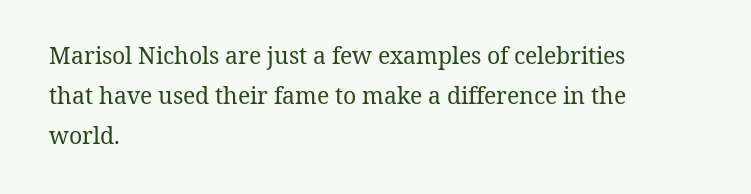Marisol Nichols are just a few examples of celebrities that have used their fame to make a difference in the world.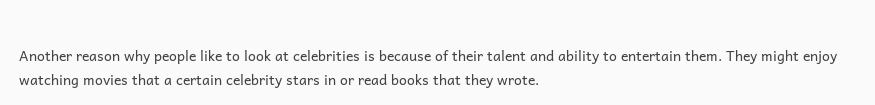Another reason why people like to look at celebrities is because of their talent and ability to entertain them. They might enjoy watching movies that a certain celebrity stars in or read books that they wrote.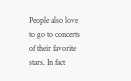People also love to go to concerts of their favorite stars. In fact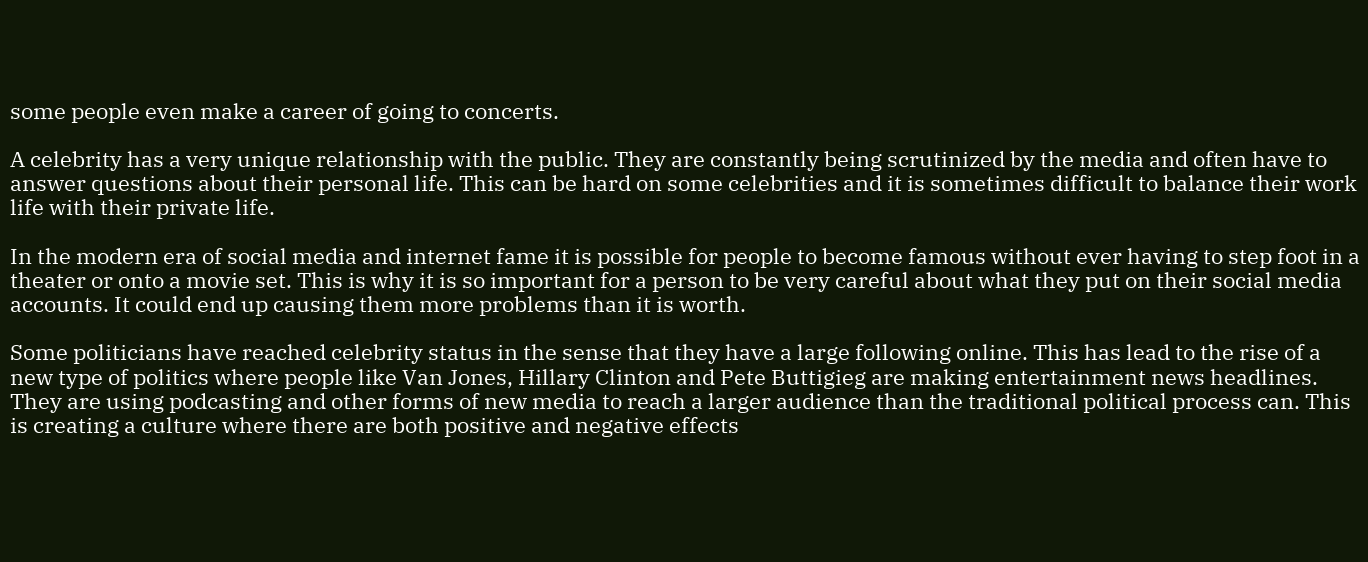some people even make a career of going to concerts.

A celebrity has a very unique relationship with the public. They are constantly being scrutinized by the media and often have to answer questions about their personal life. This can be hard on some celebrities and it is sometimes difficult to balance their work life with their private life.

In the modern era of social media and internet fame it is possible for people to become famous without ever having to step foot in a theater or onto a movie set. This is why it is so important for a person to be very careful about what they put on their social media accounts. It could end up causing them more problems than it is worth.

Some politicians have reached celebrity status in the sense that they have a large following online. This has lead to the rise of a new type of politics where people like Van Jones, Hillary Clinton and Pete Buttigieg are making entertainment news headlines. They are using podcasting and other forms of new media to reach a larger audience than the traditional political process can. This is creating a culture where there are both positive and negative effects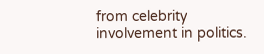from celebrity involvement in politics.